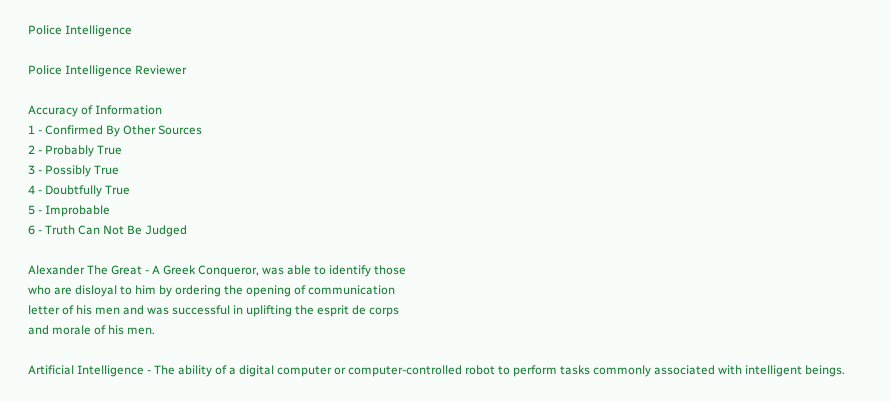Police Intelligence

Police Intelligence Reviewer

Accuracy of Information
1 - Confirmed By Other Sources
2 - Probably True
3 - Possibly True
4 - Doubtfully True
5 - Improbable
6 - Truth Can Not Be Judged

Alexander The Great - A Greek Conqueror, was able to identify those
who are disloyal to him by ordering the opening of communication
letter of his men and was successful in uplifting the esprit de corps
and morale of his men.

Artificial Intelligence - The ability of a digital computer or computer-controlled robot to perform tasks commonly associated with intelligent beings.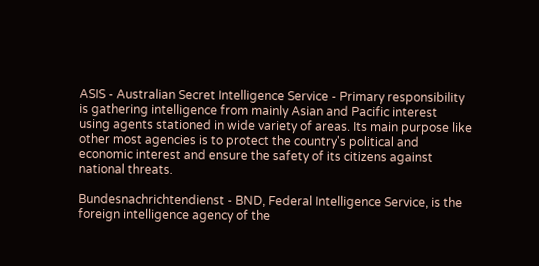ASIS - Australian Secret Intelligence Service - Primary responsibility
is gathering intelligence from mainly Asian and Pacific interest
using agents stationed in wide variety of areas. Its main purpose like
other most agencies is to protect the country's political and
economic interest and ensure the safety of its citizens against
national threats.

Bundesnachrichtendienst - BND, Federal Intelligence Service, is the
foreign intelligence agency of the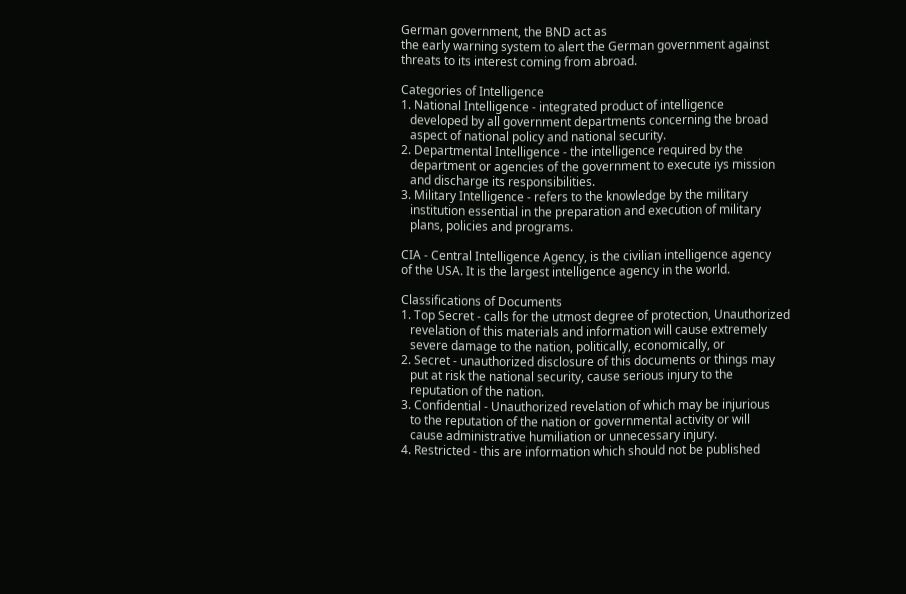German government, the BND act as
the early warning system to alert the German government against
threats to its interest coming from abroad.

Categories of Intelligence
1. National Intelligence - integrated product of intelligence
   developed by all government departments concerning the broad
   aspect of national policy and national security.
2. Departmental Intelligence - the intelligence required by the
   department or agencies of the government to execute iys mission
   and discharge its responsibilities.
3. Military Intelligence - refers to the knowledge by the military
   institution essential in the preparation and execution of military
   plans, policies and programs.

CIA - Central Intelligence Agency, is the civilian intelligence agency
of the USA. It is the largest intelligence agency in the world.

Classifications of Documents
1. Top Secret - calls for the utmost degree of protection, Unauthorized
   revelation of this materials and information will cause extremely
   severe damage to the nation, politically, economically, or
2. Secret - unauthorized disclosure of this documents or things may
   put at risk the national security, cause serious injury to the
   reputation of the nation.
3. Confidential - Unauthorized revelation of which may be injurious
   to the reputation of the nation or governmental activity or will
   cause administrative humiliation or unnecessary injury.
4. Restricted - this are information which should not be published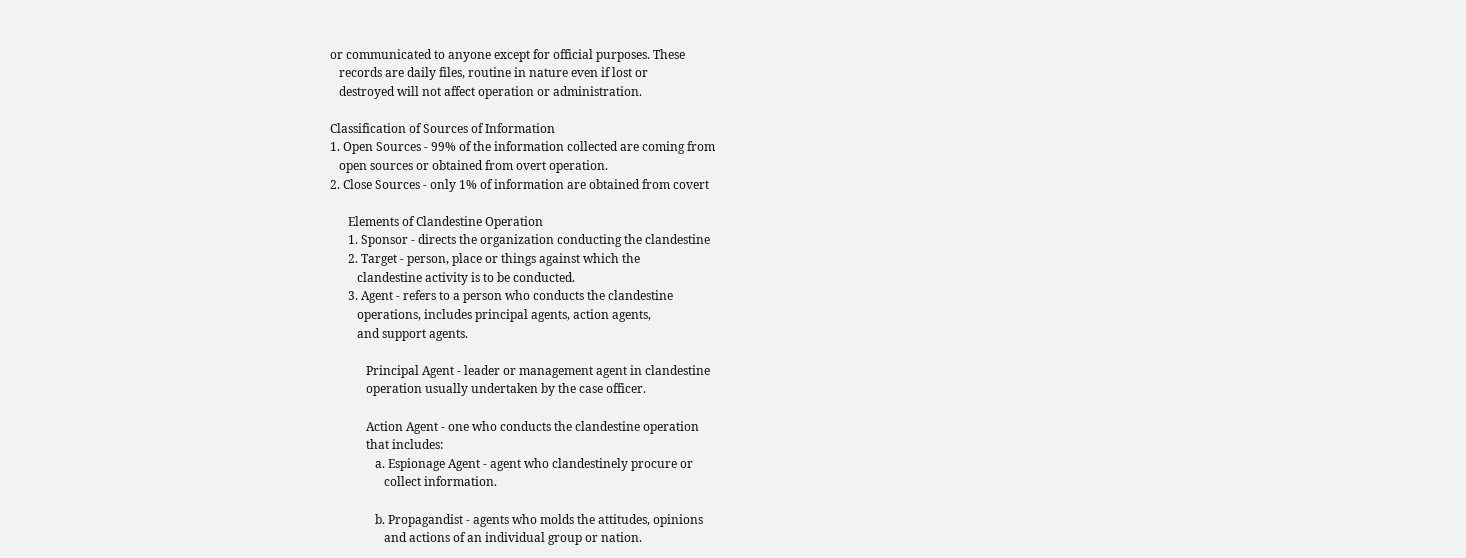or communicated to anyone except for official purposes. These
   records are daily files, routine in nature even if lost or
   destroyed will not affect operation or administration.

Classification of Sources of Information
1. Open Sources - 99% of the information collected are coming from
   open sources or obtained from overt operation.
2. Close Sources - only 1% of information are obtained from covert

      Elements of Clandestine Operation
      1. Sponsor - directs the organization conducting the clandestine
      2. Target - person, place or things against which the
         clandestine activity is to be conducted.
      3. Agent - refers to a person who conducts the clandestine
         operations, includes principal agents, action agents,
         and support agents.

            Principal Agent - leader or management agent in clandestine
            operation usually undertaken by the case officer.

            Action Agent - one who conducts the clandestine operation
            that includes:
               a. Espionage Agent - agent who clandestinely procure or
                  collect information.

               b. Propagandist - agents who molds the attitudes, opinions
                  and actions of an individual group or nation.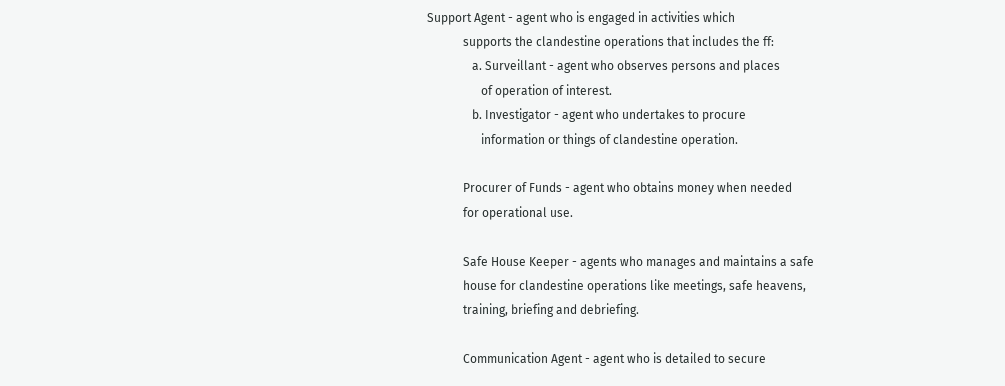Support Agent - agent who is engaged in activities which
            supports the clandestine operations that includes the ff:
               a. Surveillant - agent who observes persons and places
                  of operation of interest.
               b. Investigator - agent who undertakes to procure
                  information or things of clandestine operation.

            Procurer of Funds - agent who obtains money when needed
            for operational use.

            Safe House Keeper - agents who manages and maintains a safe
            house for clandestine operations like meetings, safe heavens,
            training, briefing and debriefing.

            Communication Agent - agent who is detailed to secure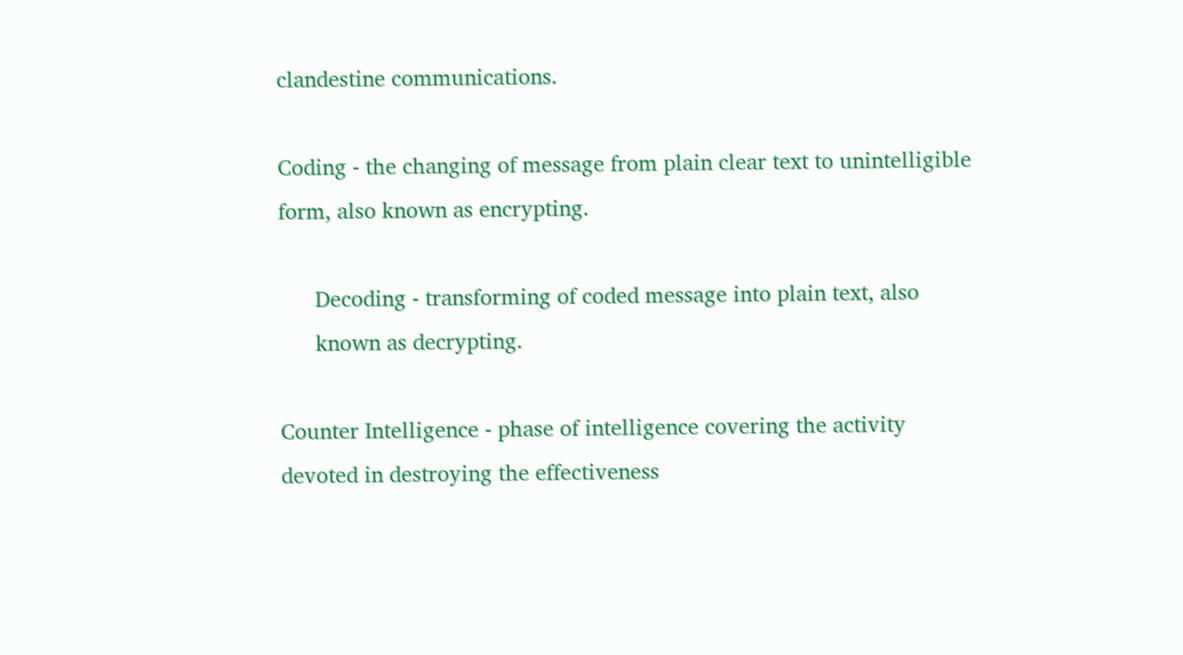clandestine communications.

Coding - the changing of message from plain clear text to unintelligible
form, also known as encrypting.

      Decoding - transforming of coded message into plain text, also
      known as decrypting.

Counter Intelligence - phase of intelligence covering the activity
devoted in destroying the effectiveness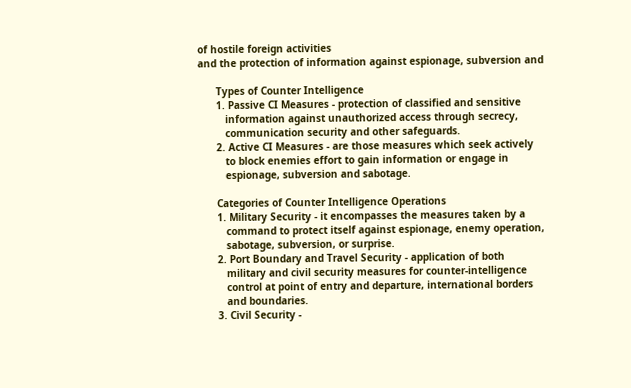of hostile foreign activities
and the protection of information against espionage, subversion and

      Types of Counter Intelligence
      1. Passive CI Measures - protection of classified and sensitive
         information against unauthorized access through secrecy,
         communication security and other safeguards.
      2. Active CI Measures - are those measures which seek actively
         to block enemies effort to gain information or engage in
         espionage, subversion and sabotage.

      Categories of Counter Intelligence Operations
      1. Military Security - it encompasses the measures taken by a
         command to protect itself against espionage, enemy operation,
         sabotage, subversion, or surprise.
      2. Port Boundary and Travel Security - application of both
         military and civil security measures for counter-intelligence
         control at point of entry and departure, international borders
         and boundaries.
      3. Civil Security -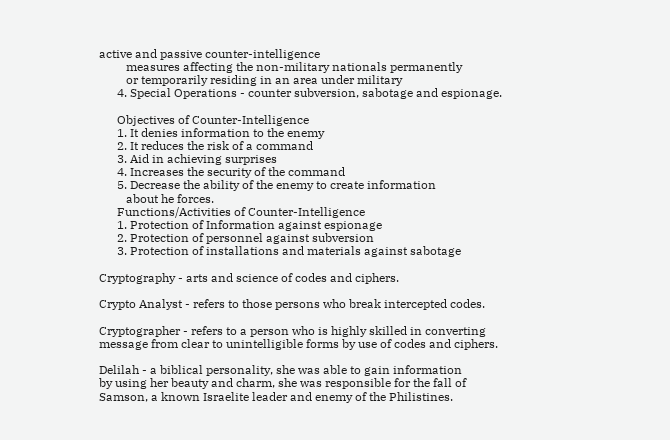active and passive counter-intelligence
         measures affecting the non-military nationals permanently
         or temporarily residing in an area under military
      4. Special Operations - counter subversion, sabotage and espionage.

      Objectives of Counter-Intelligence
      1. It denies information to the enemy
      2. It reduces the risk of a command
      3. Aid in achieving surprises
      4. Increases the security of the command
      5. Decrease the ability of the enemy to create information
         about he forces.
      Functions/Activities of Counter-Intelligence
      1. Protection of Information against espionage
      2. Protection of personnel against subversion
      3. Protection of installations and materials against sabotage

Cryptography - arts and science of codes and ciphers.

Crypto Analyst - refers to those persons who break intercepted codes.

Cryptographer - refers to a person who is highly skilled in converting
message from clear to unintelligible forms by use of codes and ciphers.

Delilah - a biblical personality, she was able to gain information
by using her beauty and charm, she was responsible for the fall of
Samson, a known Israelite leader and enemy of the Philistines.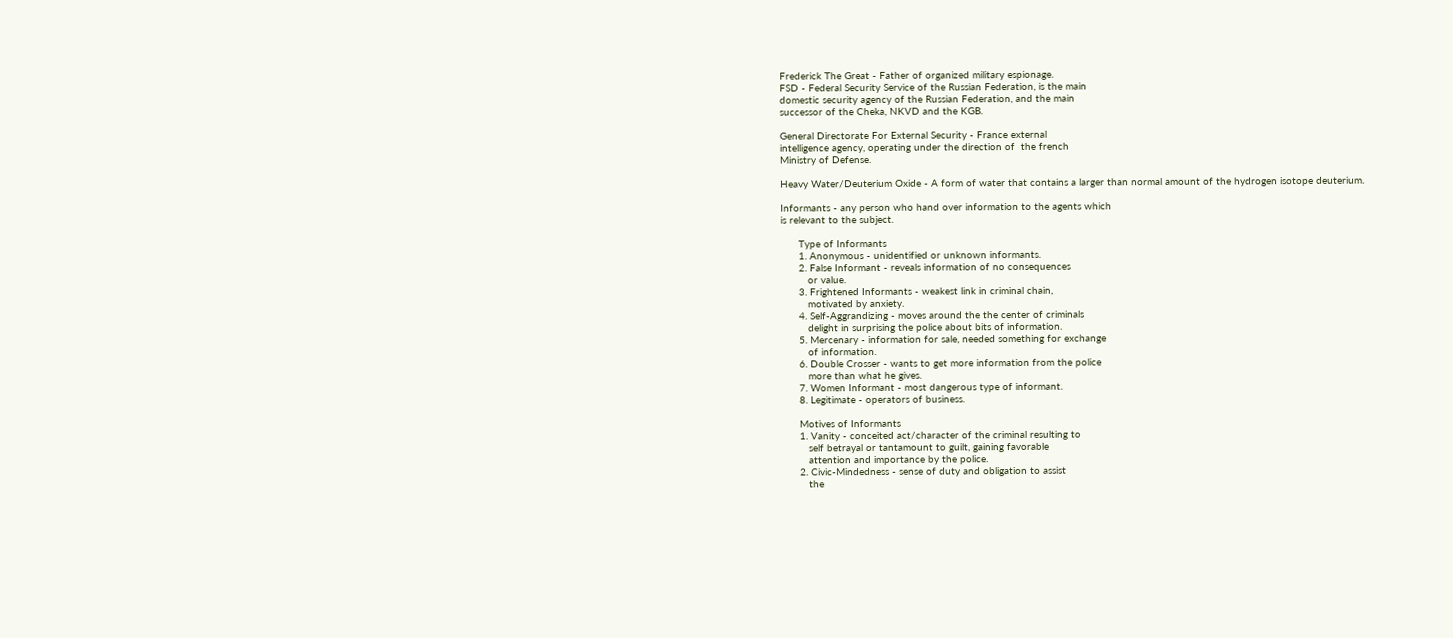Frederick The Great - Father of organized military espionage.
FSD - Federal Security Service of the Russian Federation, is the main
domestic security agency of the Russian Federation, and the main
successor of the Cheka, NKVD and the KGB.

General Directorate For External Security - France external
intelligence agency, operating under the direction of  the french
Ministry of Defense.

Heavy Water/Deuterium Oxide - A form of water that contains a larger than normal amount of the hydrogen isotope deuterium.

Informants - any person who hand over information to the agents which
is relevant to the subject.

      Type of Informants
      1. Anonymous - unidentified or unknown informants.
      2. False Informant - reveals information of no consequences
         or value.
      3. Frightened Informants - weakest link in criminal chain,
         motivated by anxiety.
      4. Self-Aggrandizing - moves around the the center of criminals
         delight in surprising the police about bits of information.
      5. Mercenary - information for sale, needed something for exchange
         of information.
      6. Double Crosser - wants to get more information from the police
         more than what he gives.
      7. Women Informant - most dangerous type of informant.
      8. Legitimate - operators of business.

      Motives of Informants
      1. Vanity - conceited act/character of the criminal resulting to
         self betrayal or tantamount to guilt, gaining favorable
         attention and importance by the police.
      2. Civic-Mindedness - sense of duty and obligation to assist
         the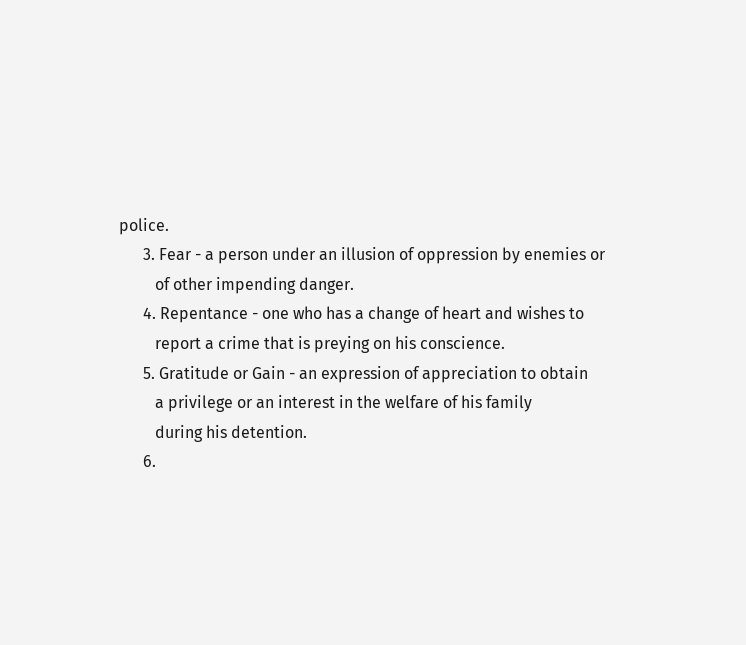police.
      3. Fear - a person under an illusion of oppression by enemies or
         of other impending danger.
      4. Repentance - one who has a change of heart and wishes to
         report a crime that is preying on his conscience.
      5. Gratitude or Gain - an expression of appreciation to obtain
         a privilege or an interest in the welfare of his family
         during his detention.
      6.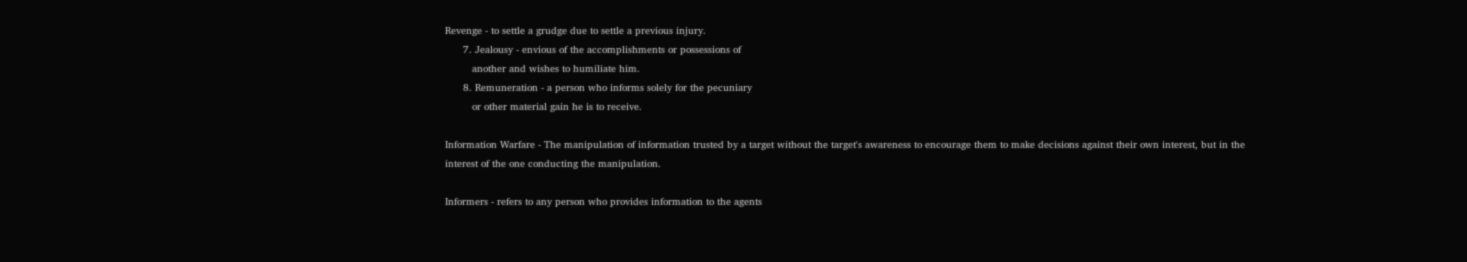Revenge - to settle a grudge due to settle a previous injury.
      7. Jealousy - envious of the accomplishments or possessions of
         another and wishes to humiliate him.
      8. Remuneration - a person who informs solely for the pecuniary
         or other material gain he is to receive.

Information Warfare - The manipulation of information trusted by a target without the target's awareness to encourage them to make decisions against their own interest, but in the interest of the one conducting the manipulation.

Informers - refers to any person who provides information to the agents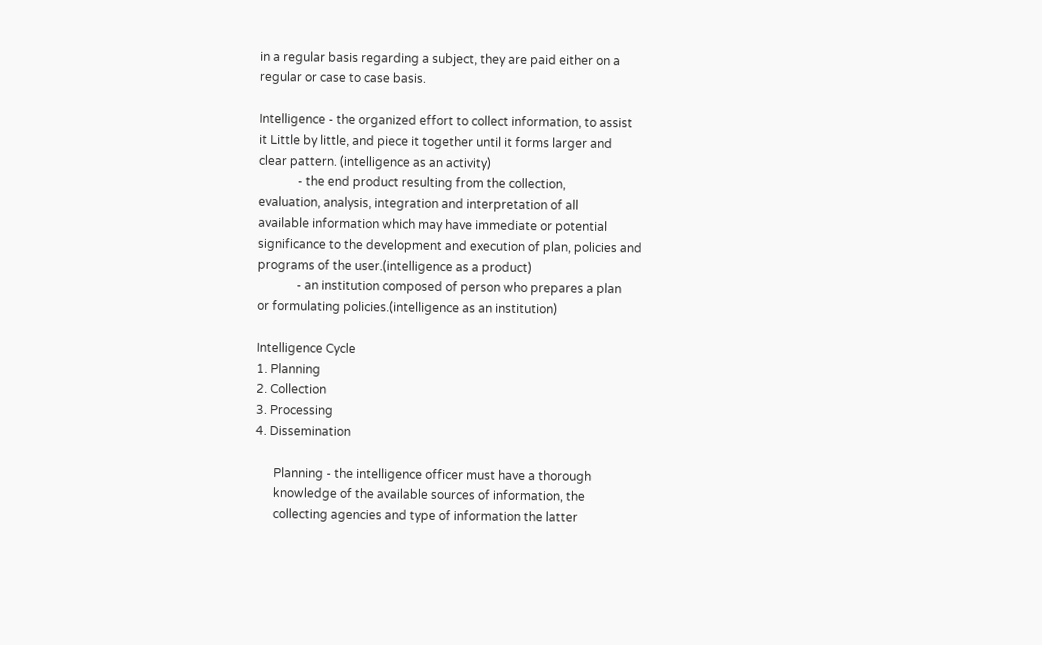in a regular basis regarding a subject, they are paid either on a
regular or case to case basis.

Intelligence - the organized effort to collect information, to assist
it Little by little, and piece it together until it forms larger and
clear pattern. (intelligence as an activity)
             - the end product resulting from the collection,
evaluation, analysis, integration and interpretation of all
available information which may have immediate or potential
significance to the development and execution of plan, policies and
programs of the user.(intelligence as a product)
             - an institution composed of person who prepares a plan
or formulating policies.(intelligence as an institution)

Intelligence Cycle
1. Planning
2. Collection
3. Processing
4. Dissemination

      Planning - the intelligence officer must have a thorough
      knowledge of the available sources of information, the
      collecting agencies and type of information the latter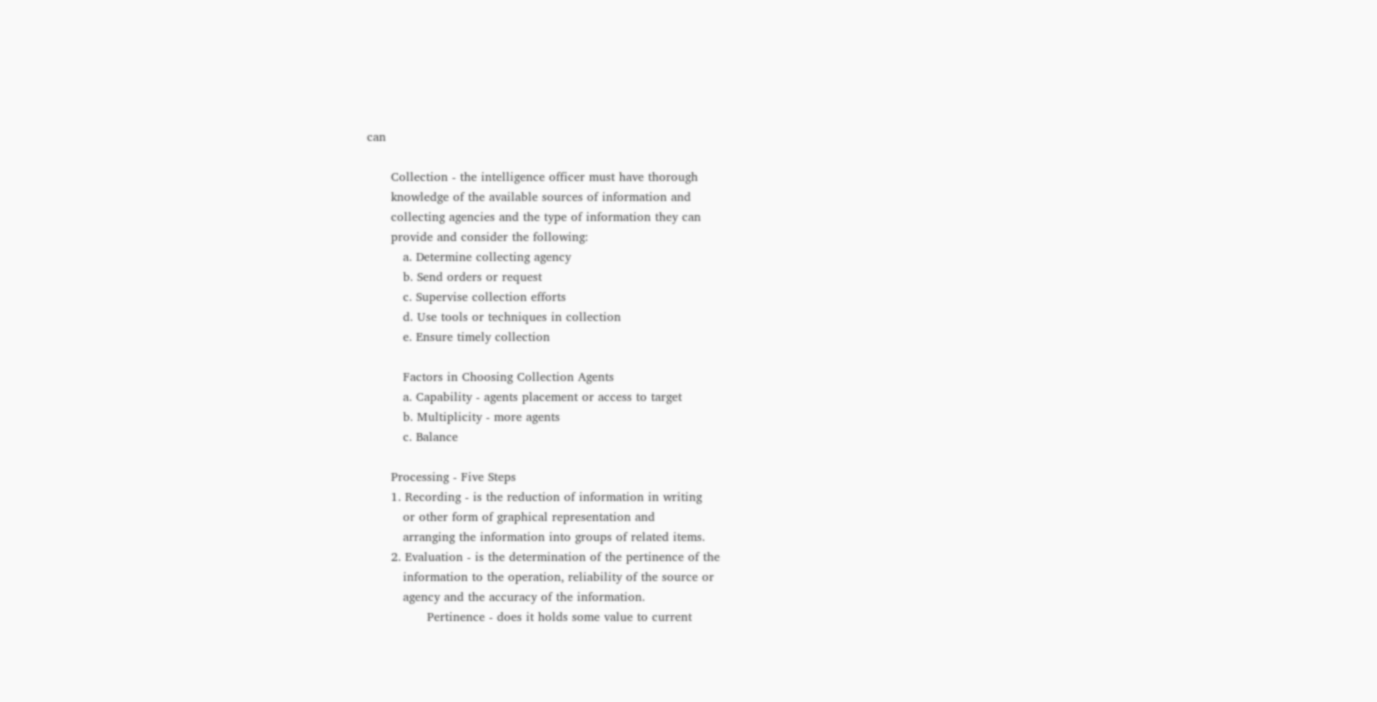can

      Collection - the intelligence officer must have thorough
      knowledge of the available sources of information and
      collecting agencies and the type of information they can
      provide and consider the following:
         a. Determine collecting agency
         b. Send orders or request
         c. Supervise collection efforts
         d. Use tools or techniques in collection
         e. Ensure timely collection

         Factors in Choosing Collection Agents
         a. Capability - agents placement or access to target
         b. Multiplicity - more agents
         c. Balance

      Processing - Five Steps
      1. Recording - is the reduction of information in writing
         or other form of graphical representation and
         arranging the information into groups of related items.
      2. Evaluation - is the determination of the pertinence of the
         information to the operation, reliability of the source or
         agency and the accuracy of the information.
               Pertinence - does it holds some value to current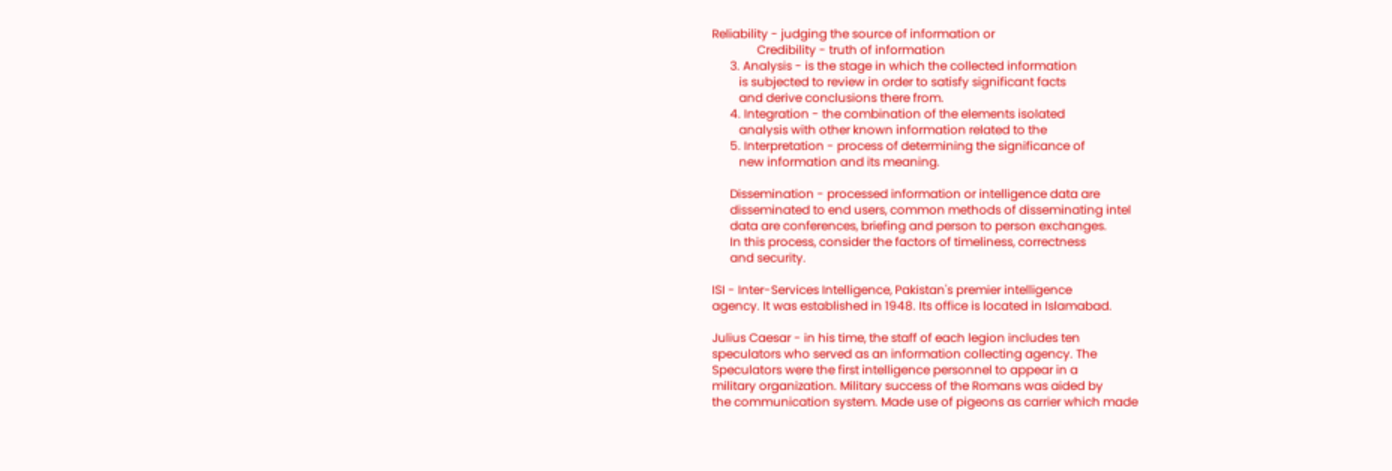Reliability - judging the source of information or
               Credibility - truth of information
      3. Analysis - is the stage in which the collected information
         is subjected to review in order to satisfy significant facts
         and derive conclusions there from.
      4. Integration - the combination of the elements isolated
         analysis with other known information related to the
      5. Interpretation - process of determining the significance of
         new information and its meaning.

      Dissemination - processed information or intelligence data are
      disseminated to end users, common methods of disseminating intel
      data are conferences, briefing and person to person exchanges.
      In this process, consider the factors of timeliness, correctness
      and security.

ISI - Inter-Services Intelligence, Pakistan's premier intelligence
agency. It was established in 1948. Its office is located in Islamabad.

Julius Caesar - in his time, the staff of each legion includes ten
speculators who served as an information collecting agency. The
Speculators were the first intelligence personnel to appear in a
military organization. Military success of the Romans was aided by
the communication system. Made use of pigeons as carrier which made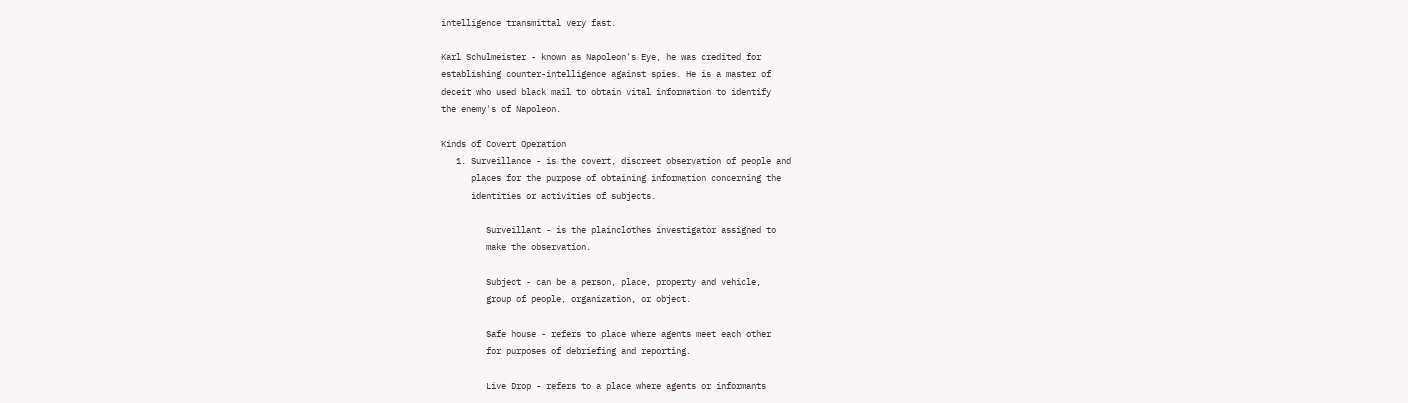intelligence transmittal very fast.

Karl Schulmeister - known as Napoleon's Eye, he was credited for
establishing counter-intelligence against spies. He is a master of
deceit who used black mail to obtain vital information to identify
the enemy's of Napoleon.

Kinds of Covert Operation
   1. Surveillance - is the covert, discreet observation of people and
      places for the purpose of obtaining information concerning the
      identities or activities of subjects.

         Surveillant - is the plainclothes investigator assigned to
         make the observation.

         Subject - can be a person, place, property and vehicle,
         group of people, organization, or object.

         Safe house - refers to place where agents meet each other
         for purposes of debriefing and reporting.

         Live Drop - refers to a place where agents or informants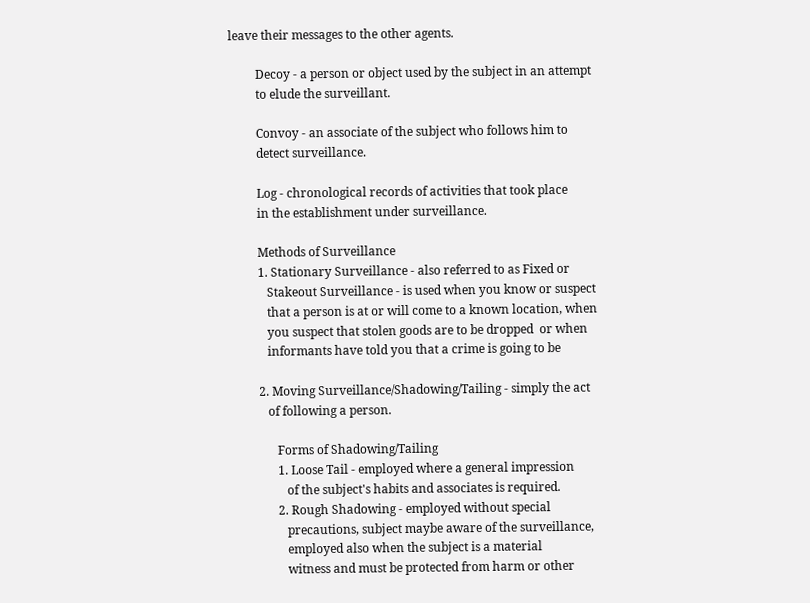leave their messages to the other agents.

         Decoy - a person or object used by the subject in an attempt
         to elude the surveillant.

         Convoy - an associate of the subject who follows him to
         detect surveillance.

         Log - chronological records of activities that took place
         in the establishment under surveillance.

         Methods of Surveillance
         1. Stationary Surveillance - also referred to as Fixed or
            Stakeout Surveillance - is used when you know or suspect
            that a person is at or will come to a known location, when
            you suspect that stolen goods are to be dropped  or when
            informants have told you that a crime is going to be

         2. Moving Surveillance/Shadowing/Tailing - simply the act
            of following a person.

               Forms of Shadowing/Tailing
               1. Loose Tail - employed where a general impression
                  of the subject's habits and associates is required.
               2. Rough Shadowing - employed without special
                  precautions, subject maybe aware of the surveillance,
                  employed also when the subject is a material
                  witness and must be protected from harm or other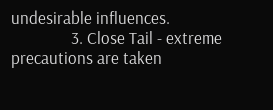undesirable influences.
               3. Close Tail - extreme precautions are taken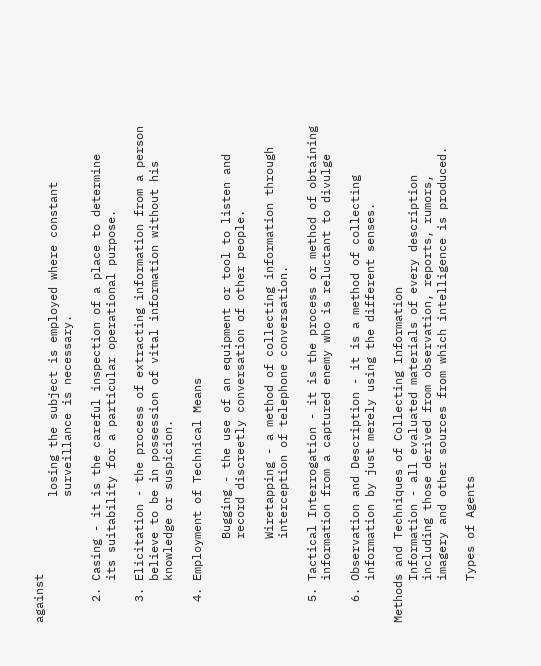against
                  losing the subject is employed where constant
                  surveillance is necessary.

   2. Casing - it is the careful inspection of a place to determine
      its suitability for a particular operational purpose.

   3. Elicitation - the process of extracting information from a person
      believe to be in possession of vital information without his
      knowledge or suspicion.

   4. Employment of Technical Means

            Bugging - the use of an equipment or tool to listen and
            record discreetly conversation of other people.

            Wiretapping - a method of collecting information through
            interception of telephone conversation.

   5. Tactical Interrogation - it is the process or method of obtaining
      information from a captured enemy who is reluctant to divulge

   6. Observation and Description - it is a method of collecting
      information by just merely using the different senses.

Methods and Techniques of Collecting Information
      Information - all evaluated materials of every description
      including those derived from observation, reports, rumors,
      imagery and other sources from which intelligence is produced.

      Types of Agents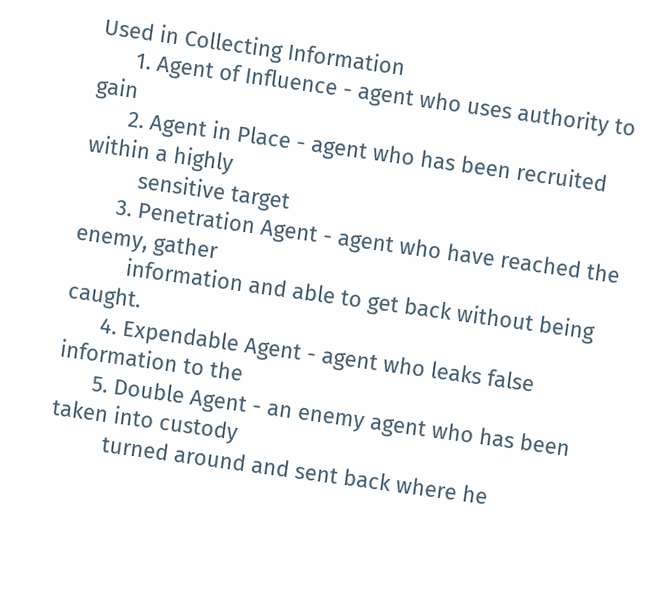Used in Collecting Information
      1. Agent of Influence - agent who uses authority to gain
      2. Agent in Place - agent who has been recruited within a highly
         sensitive target
      3. Penetration Agent - agent who have reached the enemy, gather
         information and able to get back without being caught.
      4. Expendable Agent - agent who leaks false information to the
      5. Double Agent - an enemy agent who has been taken into custody
         turned around and sent back where he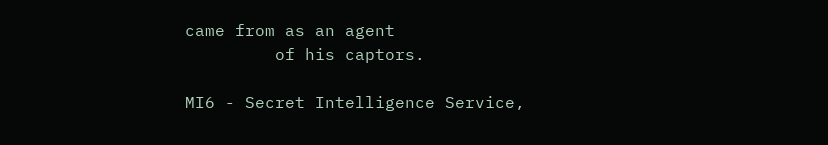came from as an agent
         of his captors.

MI6 - Secret Intelligence Service,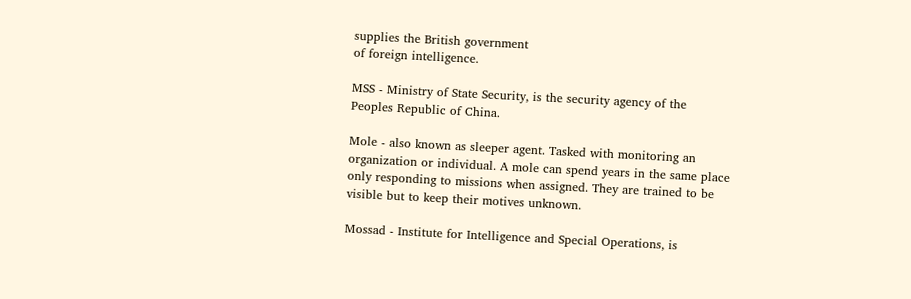supplies the British government
of foreign intelligence.

MSS - Ministry of State Security, is the security agency of the
Peoples Republic of China.

Mole - also known as sleeper agent. Tasked with monitoring an
organization or individual. A mole can spend years in the same place
only responding to missions when assigned. They are trained to be
visible but to keep their motives unknown.

Mossad - Institute for Intelligence and Special Operations, is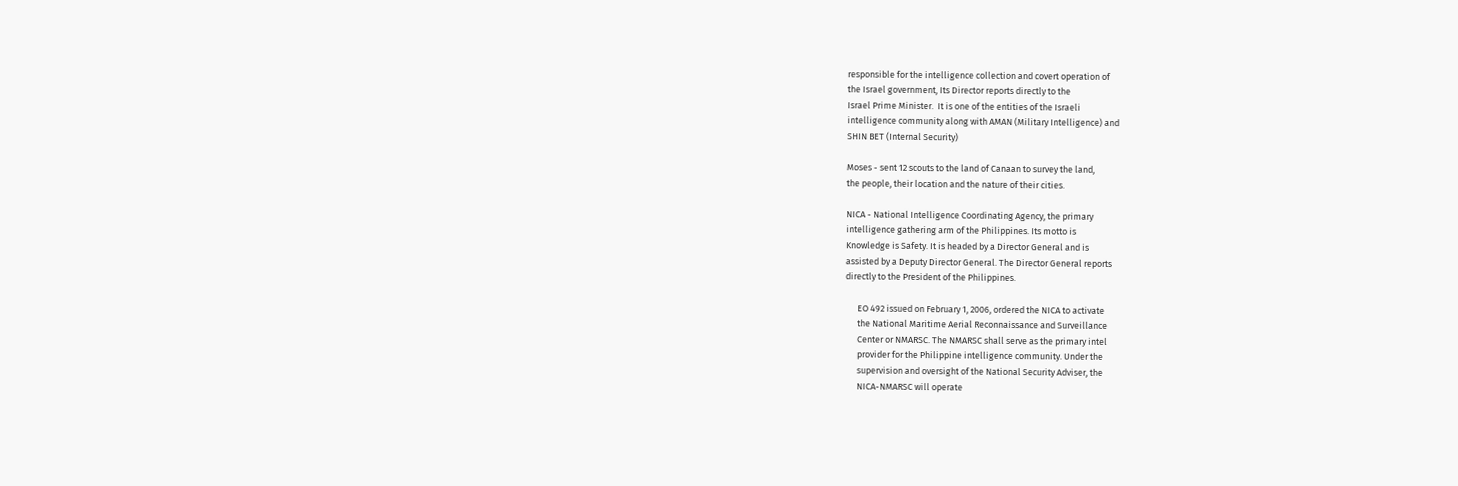responsible for the intelligence collection and covert operation of
the Israel government, Its Director reports directly to the
Israel Prime Minister.  It is one of the entities of the Israeli
intelligence community along with AMAN (Military Intelligence) and
SHIN BET (Internal Security)

Moses - sent 12 scouts to the land of Canaan to survey the land,
the people, their location and the nature of their cities.

NICA - National Intelligence Coordinating Agency, the primary
intelligence gathering arm of the Philippines. Its motto is
Knowledge is Safety. It is headed by a Director General and is
assisted by a Deputy Director General. The Director General reports
directly to the President of the Philippines.

      EO 492 issued on February 1, 2006, ordered the NICA to activate
      the National Maritime Aerial Reconnaissance and Surveillance
      Center or NMARSC. The NMARSC shall serve as the primary intel
      provider for the Philippine intelligence community. Under the
      supervision and oversight of the National Security Adviser, the
      NICA-NMARSC will operate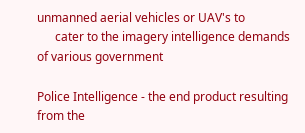unmanned aerial vehicles or UAV's to
      cater to the imagery intelligence demands of various government

Police Intelligence - the end product resulting from the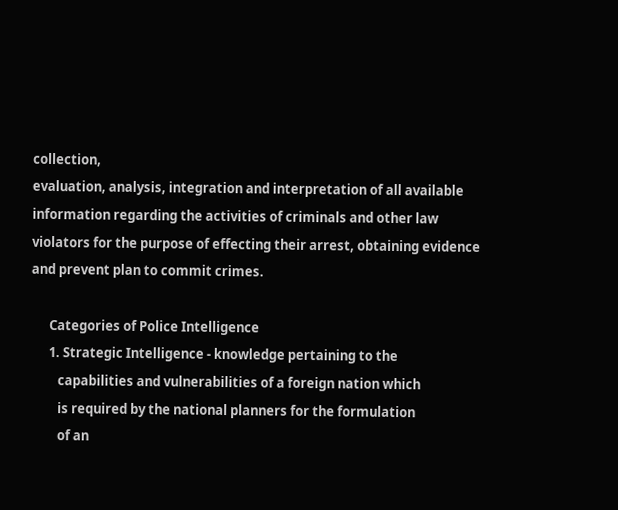collection,
evaluation, analysis, integration and interpretation of all available
information regarding the activities of criminals and other law
violators for the purpose of effecting their arrest, obtaining evidence
and prevent plan to commit crimes.

      Categories of Police Intelligence
      1. Strategic Intelligence - knowledge pertaining to the
         capabilities and vulnerabilities of a foreign nation which
         is required by the national planners for the formulation
         of an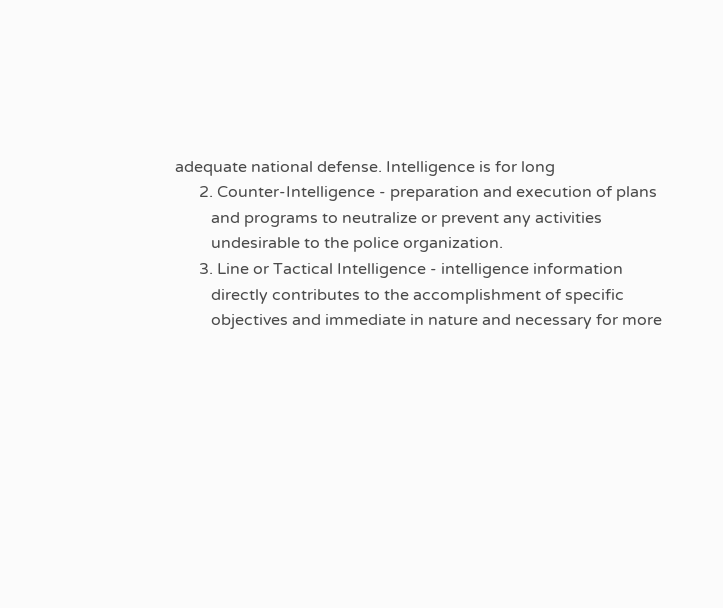adequate national defense. Intelligence is for long
      2. Counter-Intelligence - preparation and execution of plans
         and programs to neutralize or prevent any activities
         undesirable to the police organization.
      3. Line or Tactical Intelligence - intelligence information
         directly contributes to the accomplishment of specific
         objectives and immediate in nature and necessary for more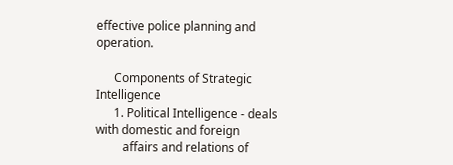effective police planning and operation.

      Components of Strategic Intelligence
      1. Political Intelligence - deals with domestic and foreign
         affairs and relations of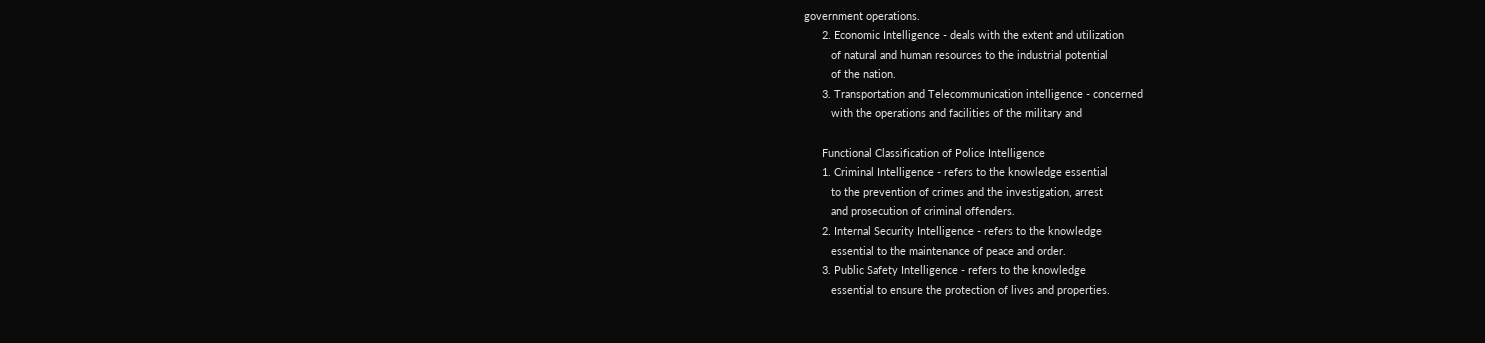government operations.
      2. Economic Intelligence - deals with the extent and utilization
         of natural and human resources to the industrial potential
         of the nation.
      3. Transportation and Telecommunication intelligence - concerned
         with the operations and facilities of the military and

      Functional Classification of Police Intelligence
      1. Criminal Intelligence - refers to the knowledge essential
         to the prevention of crimes and the investigation, arrest
         and prosecution of criminal offenders.
      2. Internal Security Intelligence - refers to the knowledge
         essential to the maintenance of peace and order.
      3. Public Safety Intelligence - refers to the knowledge
         essential to ensure the protection of lives and properties.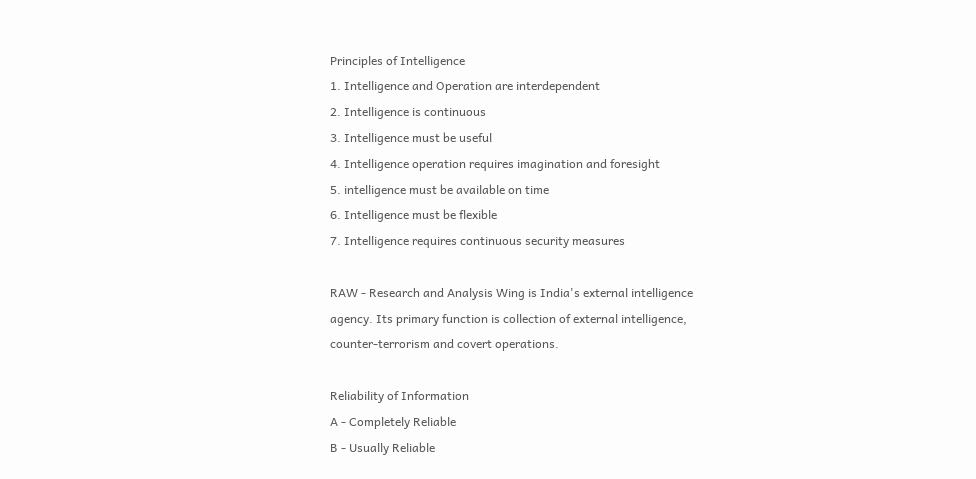Principles of Intelligence
1. Intelligence and Operation are interdependent
2. Intelligence is continuous
3. Intelligence must be useful
4. Intelligence operation requires imagination and foresight
5. intelligence must be available on time
6. Intelligence must be flexible
7. Intelligence requires continuous security measures

RAW - Research and Analysis Wing is India's external intelligence
agency. Its primary function is collection of external intelligence,
counter-terrorism and covert operations.

Reliability of Information
A - Completely Reliable
B - Usually Reliable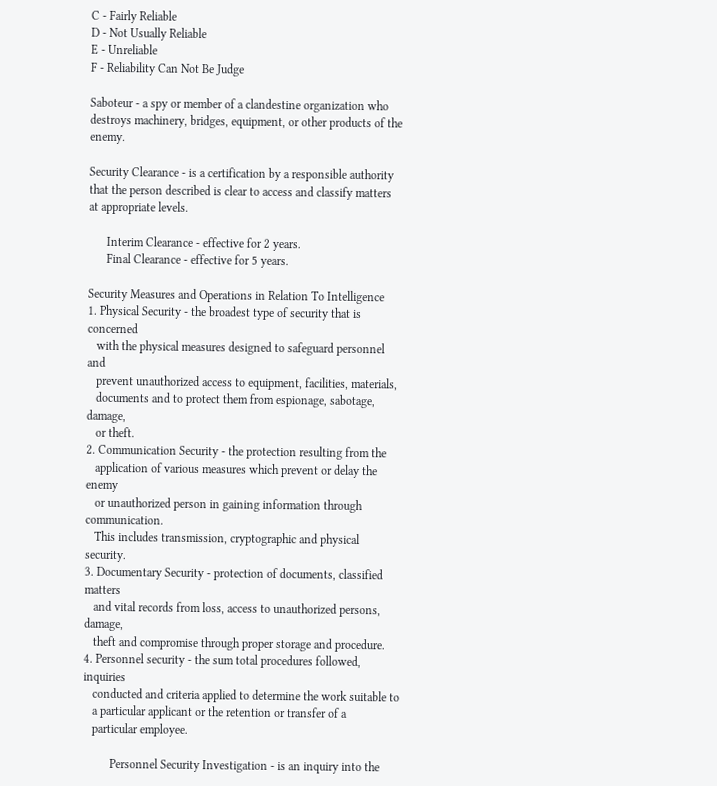C - Fairly Reliable
D - Not Usually Reliable
E - Unreliable
F - Reliability Can Not Be Judge

Saboteur - a spy or member of a clandestine organization who destroys machinery, bridges, equipment, or other products of the enemy.

Security Clearance - is a certification by a responsible authority
that the person described is clear to access and classify matters
at appropriate levels.

      Interim Clearance - effective for 2 years.
      Final Clearance - effective for 5 years.

Security Measures and Operations in Relation To Intelligence
1. Physical Security - the broadest type of security that is concerned
   with the physical measures designed to safeguard personnel and
   prevent unauthorized access to equipment, facilities, materials,
   documents and to protect them from espionage, sabotage, damage,
   or theft.
2. Communication Security - the protection resulting from the
   application of various measures which prevent or delay the enemy
   or unauthorized person in gaining information through communication.
   This includes transmission, cryptographic and physical security.
3. Documentary Security - protection of documents, classified matters
   and vital records from loss, access to unauthorized persons, damage,
   theft and compromise through proper storage and procedure.
4. Personnel security - the sum total procedures followed, inquiries
   conducted and criteria applied to determine the work suitable to
   a particular applicant or the retention or transfer of a
   particular employee.

         Personnel Security Investigation - is an inquiry into the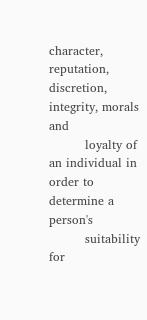character, reputation, discretion, integrity, morals and
         loyalty of an individual in order to determine a person's
         suitability for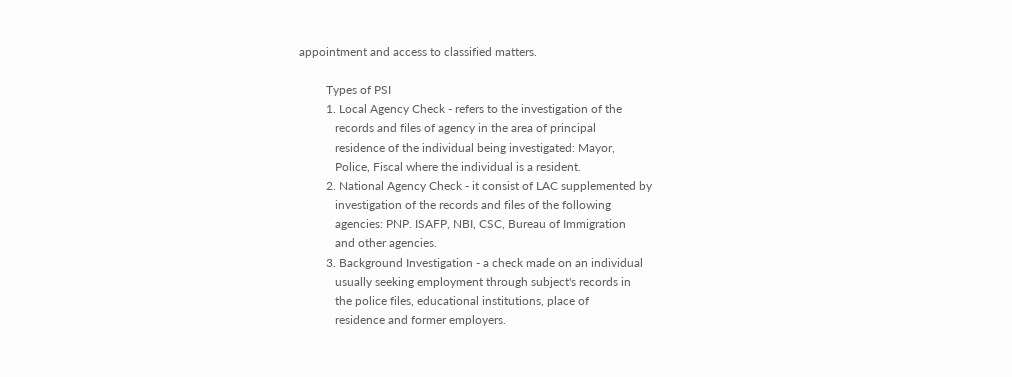appointment and access to classified matters.

         Types of PSI
         1. Local Agency Check - refers to the investigation of the
            records and files of agency in the area of principal
            residence of the individual being investigated: Mayor,
            Police, Fiscal where the individual is a resident.
         2. National Agency Check - it consist of LAC supplemented by
            investigation of the records and files of the following
            agencies: PNP. ISAFP, NBI, CSC, Bureau of Immigration
            and other agencies.
         3. Background Investigation - a check made on an individual
            usually seeking employment through subject's records in
            the police files, educational institutions, place of
            residence and former employers.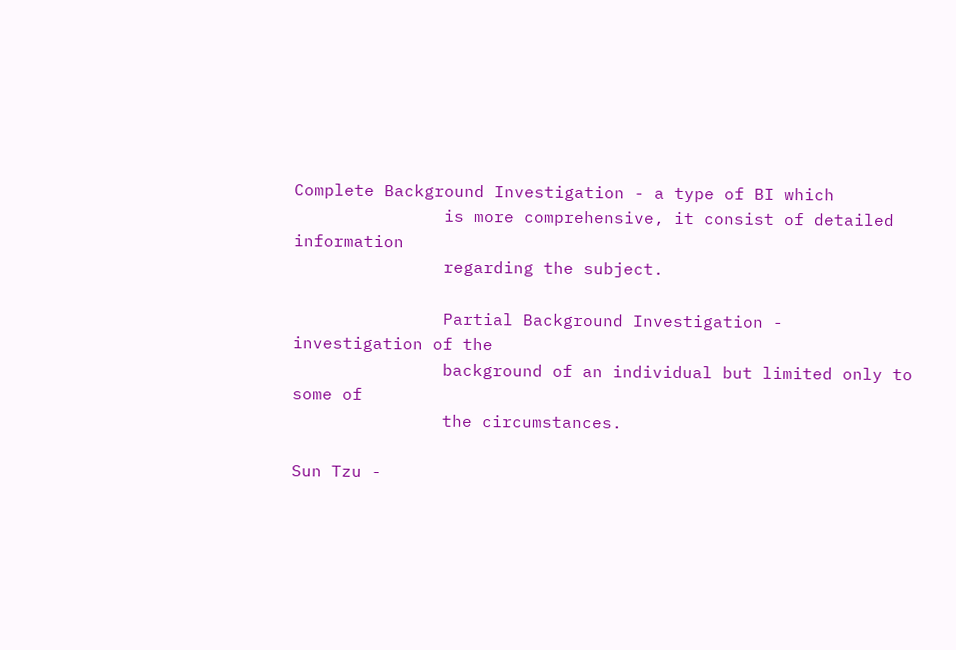Complete Background Investigation - a type of BI which
               is more comprehensive, it consist of detailed information
               regarding the subject.

               Partial Background Investigation - investigation of the
               background of an individual but limited only to some of
               the circumstances.

Sun Tzu -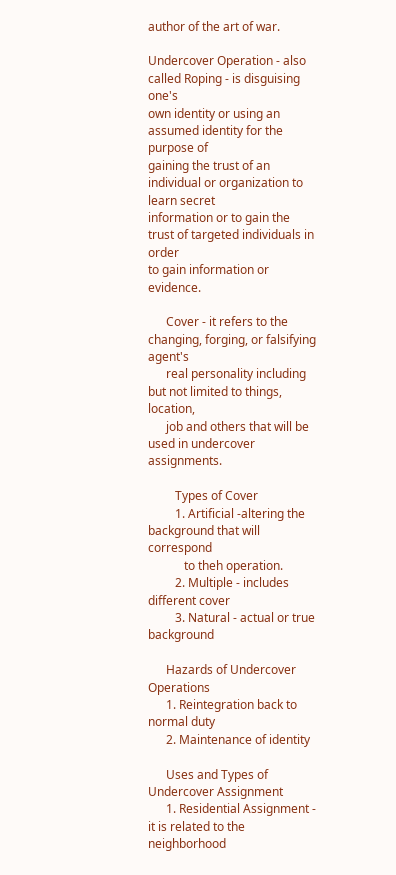author of the art of war.

Undercover Operation - also called Roping - is disguising one's
own identity or using an assumed identity for the purpose of
gaining the trust of an individual or organization to learn secret
information or to gain the trust of targeted individuals in order
to gain information or evidence.

      Cover - it refers to the changing, forging, or falsifying agent's
      real personality including but not limited to things, location,
      job and others that will be used in undercover assignments.

         Types of Cover
         1. Artificial -altering the background that will correspond
            to theh operation.
         2. Multiple - includes different cover
         3. Natural - actual or true background

      Hazards of Undercover Operations
      1. Reintegration back to normal duty
      2. Maintenance of identity

      Uses and Types of Undercover Assignment
      1. Residential Assignment - it is related to the neighborhood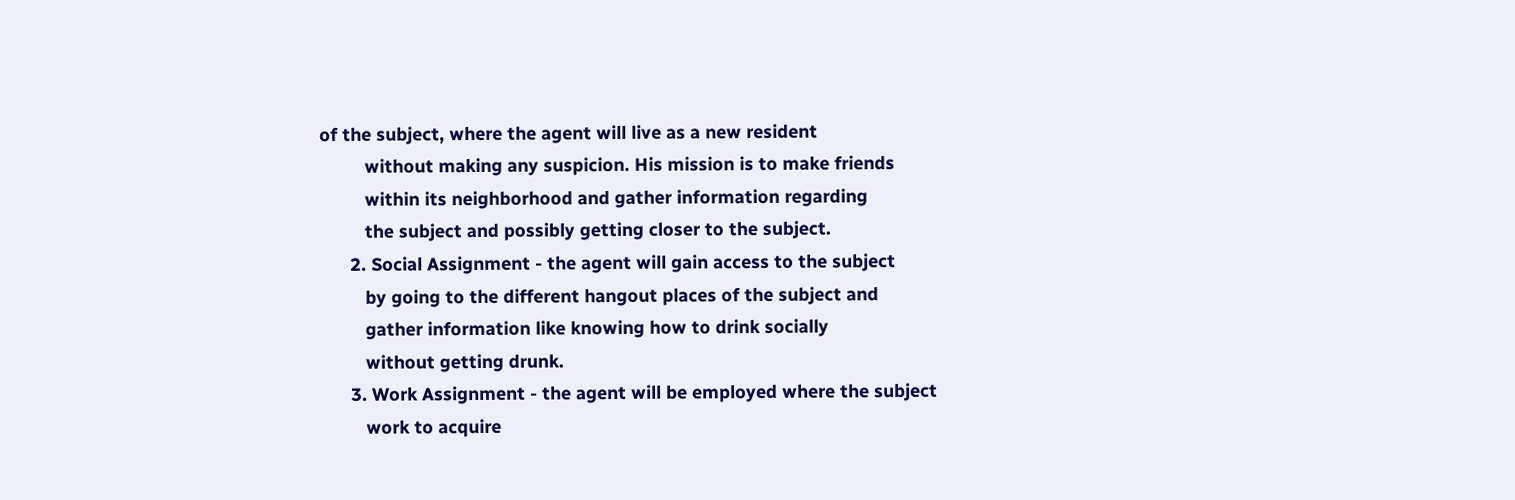of the subject, where the agent will live as a new resident
         without making any suspicion. His mission is to make friends
         within its neighborhood and gather information regarding
         the subject and possibly getting closer to the subject.
      2. Social Assignment - the agent will gain access to the subject
         by going to the different hangout places of the subject and
         gather information like knowing how to drink socially
         without getting drunk.
      3. Work Assignment - the agent will be employed where the subject
         work to acquire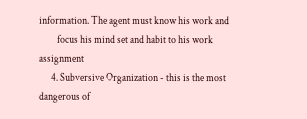information. The agent must know his work and
         focus his mind set and habit to his work assignment
      4. Subversive Organization - this is the most dangerous of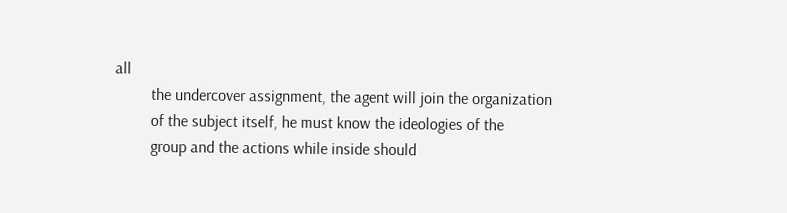all
         the undercover assignment, the agent will join the organization
         of the subject itself, he must know the ideologies of the
         group and the actions while inside should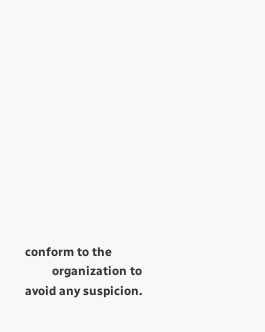conform to the
         organization to avoid any suspicion.